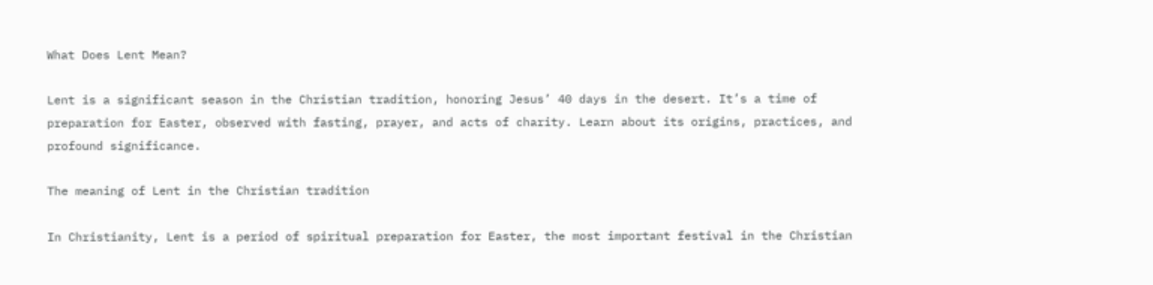What Does Lent Mean?

Lent is a significant season in the Christian tradition, honoring Jesus’ 40 days in the desert. It’s a time of preparation for Easter, observed with fasting, prayer, and acts of charity. Learn about its origins, practices, and profound significance.

The meaning of Lent in the Christian tradition

In Christianity, Lent is a period of spiritual preparation for Easter, the most important festival in the Christian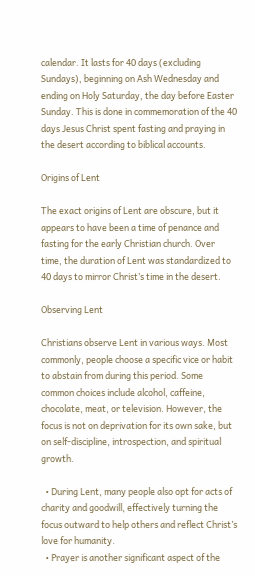calendar. It lasts for 40 days (excluding Sundays), beginning on Ash Wednesday and ending on Holy Saturday, the day before Easter Sunday. This is done in commemoration of the 40 days Jesus Christ spent fasting and praying in the desert according to biblical accounts.

Origins of Lent

The exact origins of Lent are obscure, but it appears to have been a time of penance and fasting for the early Christian church. Over time, the duration of Lent was standardized to 40 days to mirror Christ’s time in the desert.

Observing Lent

Christians observe Lent in various ways. Most commonly, people choose a specific vice or habit to abstain from during this period. Some common choices include alcohol, caffeine, chocolate, meat, or television. However, the focus is not on deprivation for its own sake, but on self-discipline, introspection, and spiritual growth.

  • During Lent, many people also opt for acts of charity and goodwill, effectively turning the focus outward to help others and reflect Christ’s love for humanity.
  • Prayer is another significant aspect of the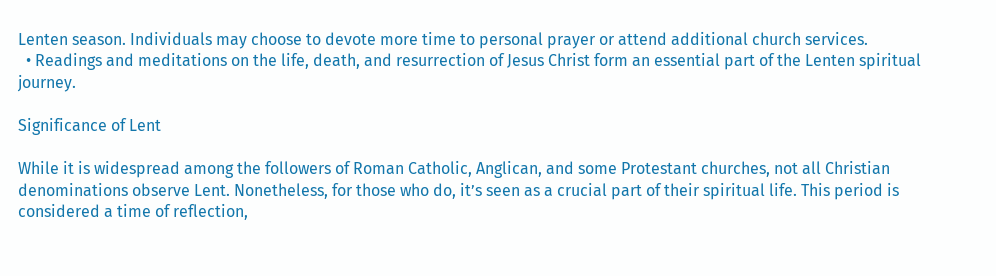Lenten season. Individuals may choose to devote more time to personal prayer or attend additional church services.
  • Readings and meditations on the life, death, and resurrection of Jesus Christ form an essential part of the Lenten spiritual journey.

Significance of Lent

While it is widespread among the followers of Roman Catholic, Anglican, and some Protestant churches, not all Christian denominations observe Lent. Nonetheless, for those who do, it’s seen as a crucial part of their spiritual life. This period is considered a time of reflection,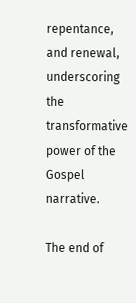repentance, and renewal, underscoring the transformative power of the Gospel narrative.

The end of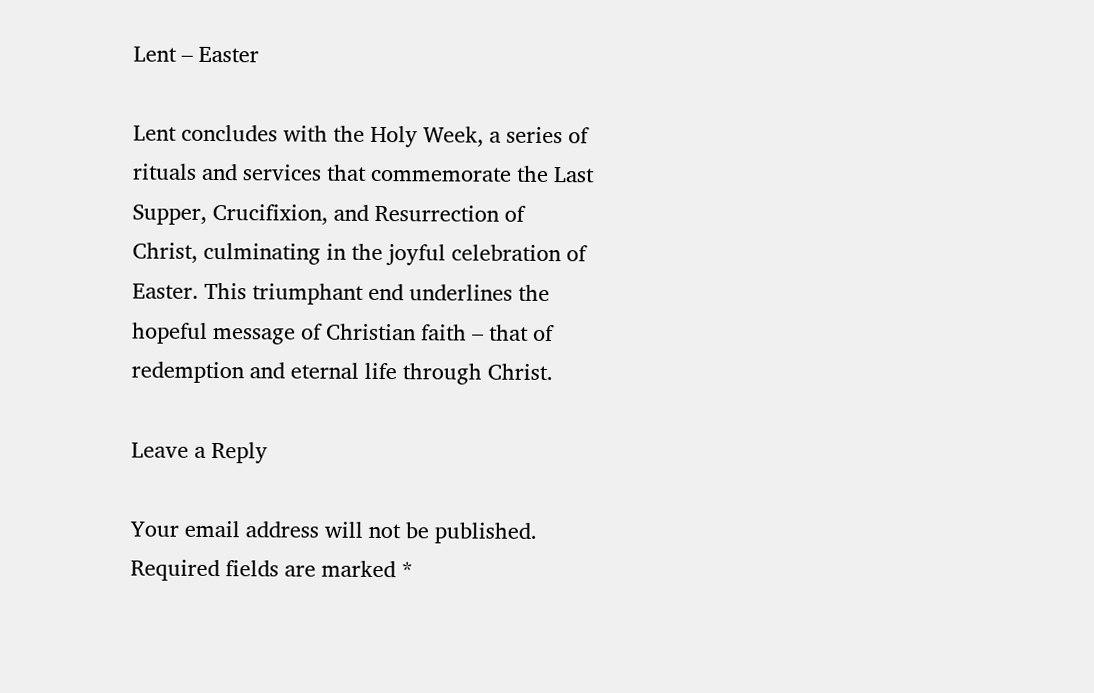Lent – Easter

Lent concludes with the Holy Week, a series of rituals and services that commemorate the Last Supper, Crucifixion, and Resurrection of Christ, culminating in the joyful celebration of Easter. This triumphant end underlines the hopeful message of Christian faith – that of redemption and eternal life through Christ.

Leave a Reply

Your email address will not be published. Required fields are marked *